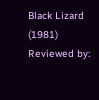Black Lizard (1981)
Reviewed by: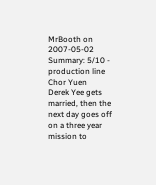MrBooth on 2007-05-02
Summary: 5/10 - production line Chor Yuen
Derek Yee gets married, then the next day goes off on a three year mission to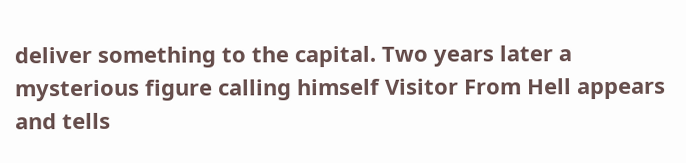deliver something to the capital. Two years later a mysterious figure calling himself Visitor From Hell appears and tells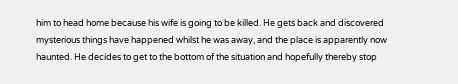him to head home because his wife is going to be killed. He gets back and discovered mysterious things have happened whilst he was away, and the place is apparently now haunted. He decides to get to the bottom of the situation and hopefully thereby stop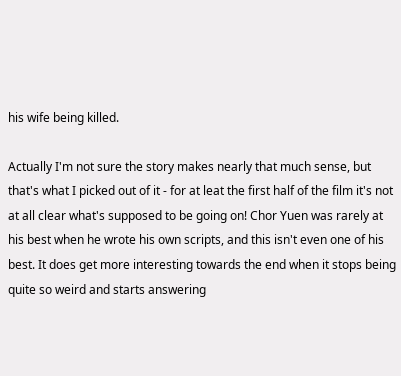his wife being killed.

Actually I'm not sure the story makes nearly that much sense, but that's what I picked out of it - for at leat the first half of the film it's not at all clear what's supposed to be going on! Chor Yuen was rarely at his best when he wrote his own scripts, and this isn't even one of his best. It does get more interesting towards the end when it stops being quite so weird and starts answering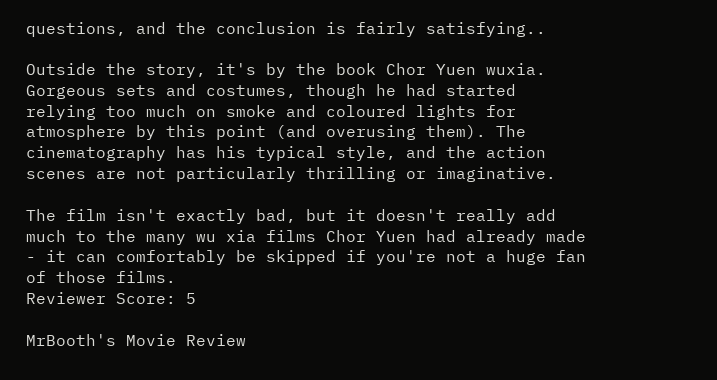questions, and the conclusion is fairly satisfying..

Outside the story, it's by the book Chor Yuen wuxia. Gorgeous sets and costumes, though he had started relying too much on smoke and coloured lights for atmosphere by this point (and overusing them). The cinematography has his typical style, and the action scenes are not particularly thrilling or imaginative.

The film isn't exactly bad, but it doesn't really add much to the many wu xia films Chor Yuen had already made - it can comfortably be skipped if you're not a huge fan of those films.
Reviewer Score: 5

MrBooth's Movie Review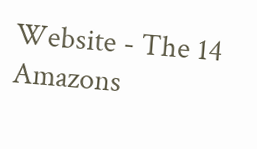Website - The 14 Amazons